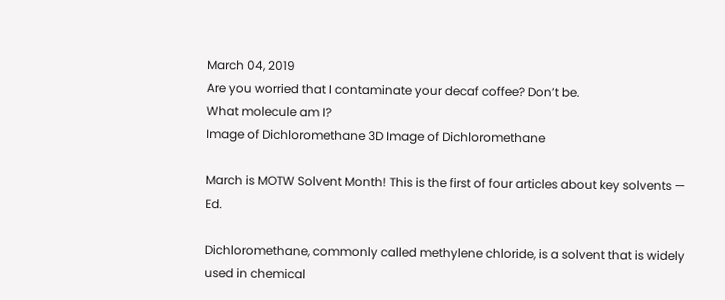March 04, 2019
Are you worried that I contaminate your decaf coffee? Don’t be.
What molecule am I?
Image of Dichloromethane 3D Image of Dichloromethane

March is MOTW Solvent Month! This is the first of four articles about key solvents — Ed.

Dichloromethane, commonly called methylene chloride, is a solvent that is widely used in chemical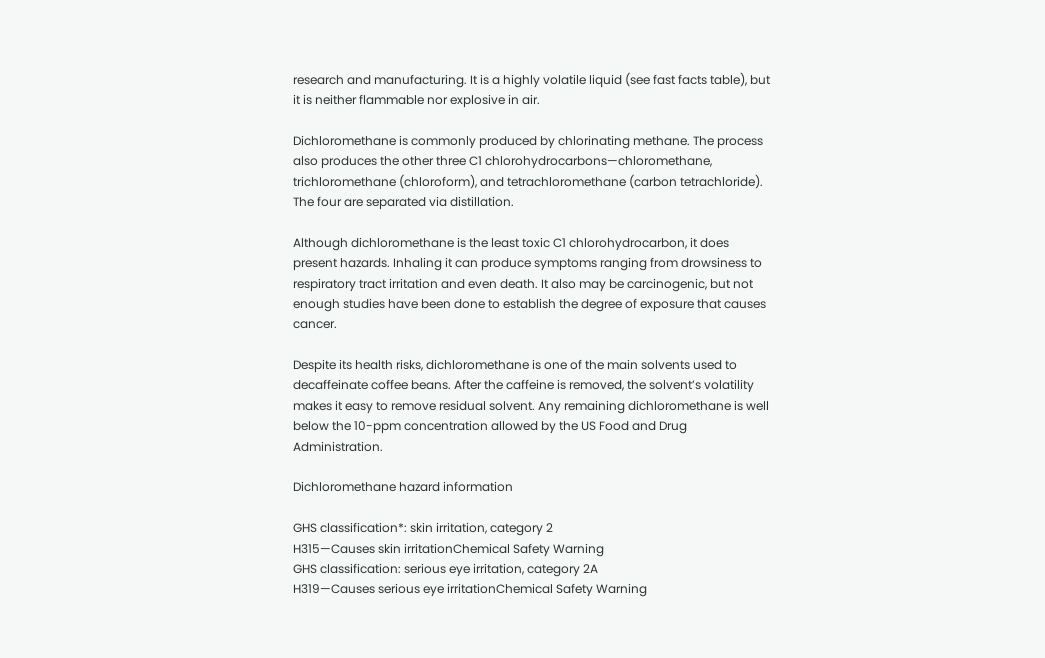research and manufacturing. It is a highly volatile liquid (see fast facts table), but it is neither flammable nor explosive in air.

Dichloromethane is commonly produced by chlorinating methane. The process also produces the other three C1 chlorohydrocarbons—chloromethane, trichloromethane (chloroform), and tetrachloromethane (carbon tetrachloride). The four are separated via distillation.

Although dichloromethane is the least toxic C1 chlorohydrocarbon, it does present hazards. Inhaling it can produce symptoms ranging from drowsiness to respiratory tract irritation and even death. It also may be carcinogenic, but not enough studies have been done to establish the degree of exposure that causes cancer.

Despite its health risks, dichloromethane is one of the main solvents used to decaffeinate coffee beans. After the caffeine is removed, the solvent’s volatility makes it easy to remove residual solvent. Any remaining dichloromethane is well below the 10-ppm concentration allowed by the US Food and Drug Administration.

Dichloromethane hazard information

GHS classification*: skin irritation, category 2
H315—Causes skin irritationChemical Safety Warning
GHS classification: serious eye irritation, category 2A
H319—Causes serious eye irritationChemical Safety Warning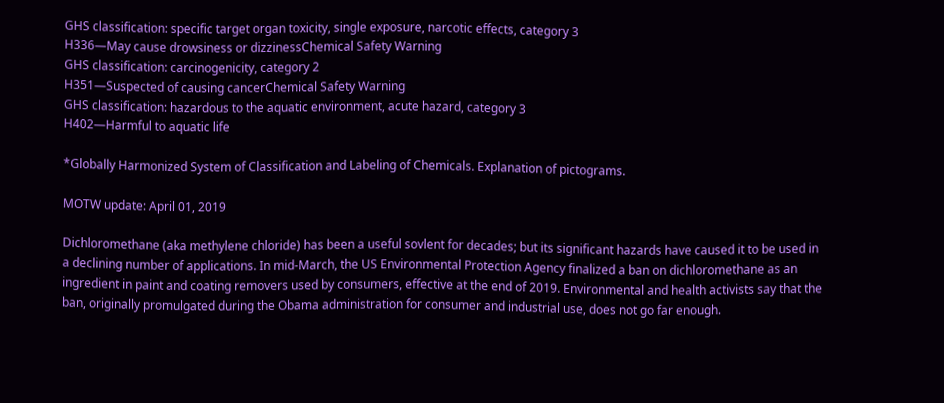GHS classification: specific target organ toxicity, single exposure, narcotic effects, category 3
H336—May cause drowsiness or dizzinessChemical Safety Warning
GHS classification: carcinogenicity, category 2
H351—Suspected of causing cancerChemical Safety Warning
GHS classification: hazardous to the aquatic environment, acute hazard, category 3
H402—Harmful to aquatic life

*Globally Harmonized System of Classification and Labeling of Chemicals. Explanation of pictograms.

MOTW update: April 01, 2019

Dichloromethane (aka methylene chloride) has been a useful sovlent for decades; but its significant hazards have caused it to be used in a declining number of applications. In mid-March, the US Environmental Protection Agency finalized a ban on dichloromethane as an ingredient in paint and coating removers used by consumers, effective at the end of 2019. Environmental and health activists say that the ban, originally promulgated during the Obama administration for consumer and industrial use, does not go far enough.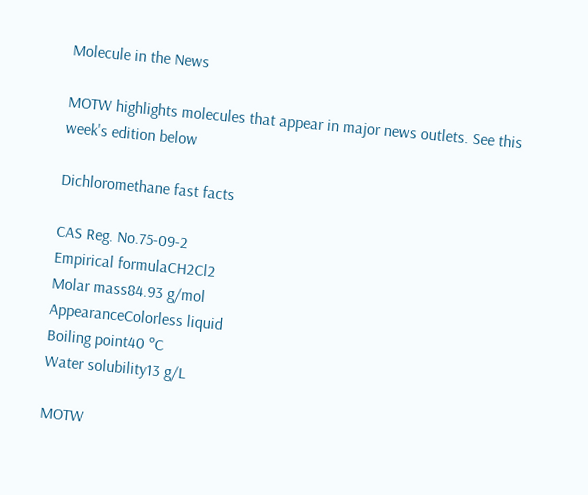Molecule in the News

MOTW highlights molecules that appear in major news outlets. See this week's edition below

Dichloromethane fast facts

CAS Reg. No.75-09-2
Empirical formulaCH2Cl2
Molar mass84.93 g/mol
AppearanceColorless liquid
Boiling point40 ºC
Water solubility13 g/L

MOTW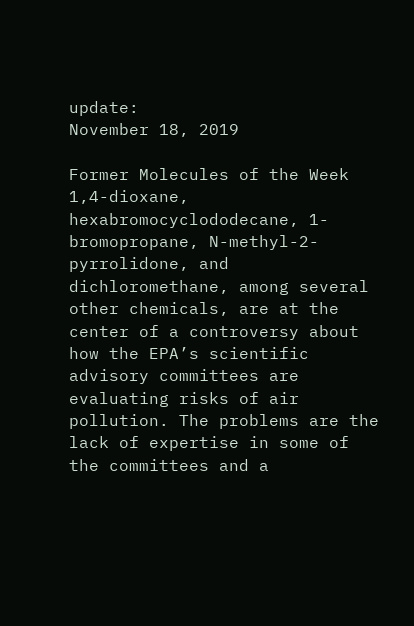update:
November 18, 2019

Former Molecules of the Week 1,4-dioxane, hexabromocyclododecane, 1-bromopropane, N-methyl-2-pyrrolidone, and dichloromethane, among several other chemicals, are at the center of a controversy about how the EPA’s scientific advisory committees are evaluating risks of air pollution. The problems are the lack of expertise in some of the committees and a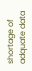shortage of adquate data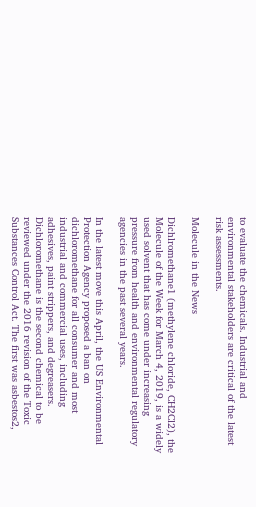to evaluate the chemicals. Industrial and environmental stakeholders are critical of the latest risk assessments.

Molecule in the News

Dichlromethane1 (methylene chloride, CH2Cl2), the Molecule of the Week for March 4, 2019, is a widely used solvent that has come under increasing pressure from health and environmental regulatory agencies in the past several years.

In the latest move this April, the US Environmental Protection Agency proposed a ban on dichloromethane for all consumer and most industrial and commercial uses, including adhesives, paint strippers, and degreasers. Dichloromethane is the second chemical to be reviewed under the 2016 revision of the Toxic Substances Control Act. The first was asbestos2,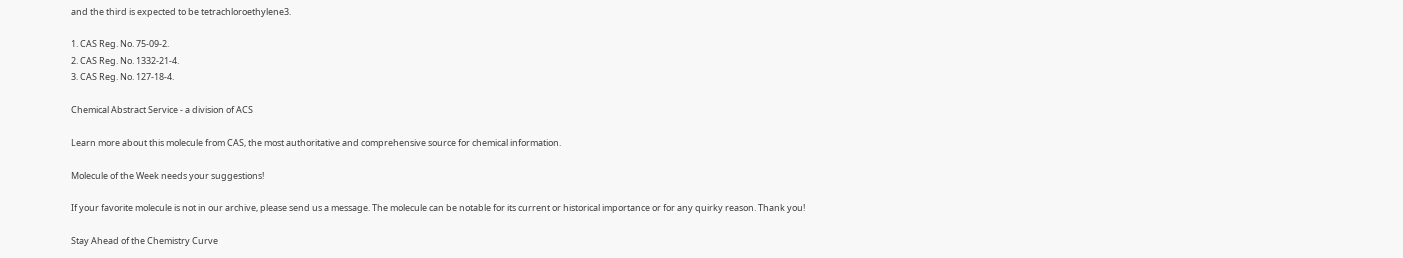and the third is expected to be tetrachloroethylene3.

1. CAS Reg. No. 75-09-2.
2. CAS Reg. No. 1332-21-4.
3. CAS Reg. No. 127-18-4.

Chemical Abstract Service - a division of ACS

Learn more about this molecule from CAS, the most authoritative and comprehensive source for chemical information.

Molecule of the Week needs your suggestions!

If your favorite molecule is not in our archive, please send us a message. The molecule can be notable for its current or historical importance or for any quirky reason. Thank you!

Stay Ahead of the Chemistry Curve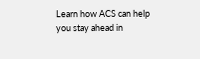Learn how ACS can help you stay ahead in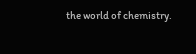the world of chemistry.